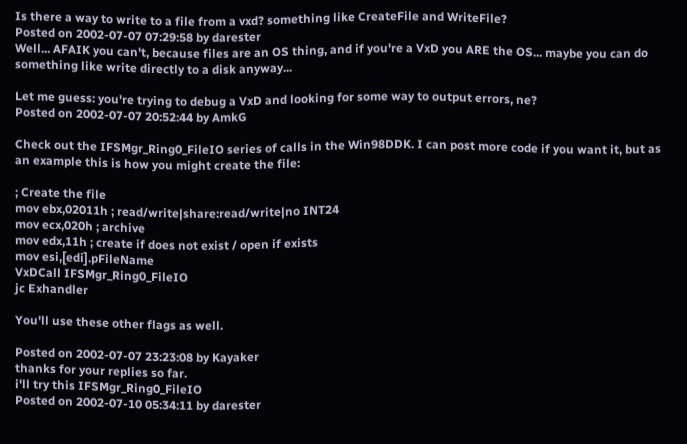Is there a way to write to a file from a vxd? something like CreateFile and WriteFile?
Posted on 2002-07-07 07:29:58 by darester
Well... AFAIK you can't, because files are an OS thing, and if you're a VxD you ARE the OS... maybe you can do something like write directly to a disk anyway...

Let me guess: you're trying to debug a VxD and looking for some way to output errors, ne?
Posted on 2002-07-07 20:52:44 by AmkG

Check out the IFSMgr_Ring0_FileIO series of calls in the Win98DDK. I can post more code if you want it, but as an example this is how you might create the file:

; Create the file
mov ebx,02011h ; read/write|share:read/write|no INT24
mov ecx,020h ; archive
mov edx,11h ; create if does not exist / open if exists
mov esi,[edi].pFileName
VxDCall IFSMgr_Ring0_FileIO
jc Exhandler

You'll use these other flags as well.

Posted on 2002-07-07 23:23:08 by Kayaker
thanks for your replies so far.
i'll try this IFSMgr_Ring0_FileIO
Posted on 2002-07-10 05:34:11 by darester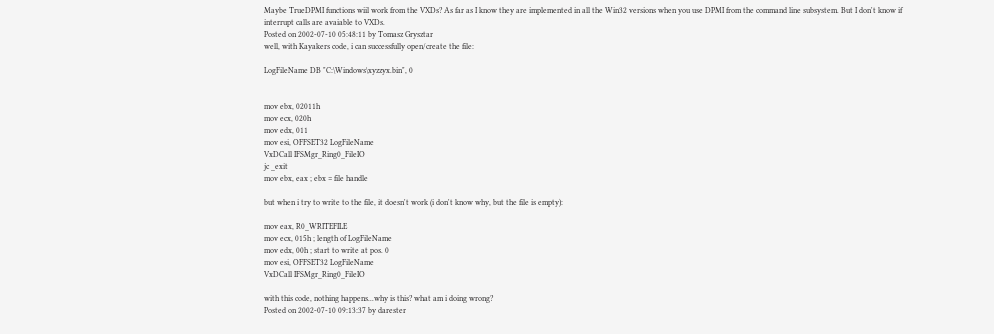Maybe TrueDPMI functions wiil work from the VXDs? As far as I know they are implemented in all the Win32 versions when you use DPMI from the command line subsystem. But I don't know if interrupt calls are avaiable to VXDs.
Posted on 2002-07-10 05:48:11 by Tomasz Grysztar
well, with Kayakers code, i can successfully open/create the file:

LogFileName DB "C:\Windows\xyzzyx.bin", 0


mov ebx, 02011h
mov ecx, 020h
mov edx, 011
mov esi, OFFSET32 LogFileName
VxDCall IFSMgr_Ring0_FileIO
jc _exit
mov ebx, eax ; ebx = file handle

but when i try to write to the file, it doesn't work (i don't know why, but the file is empty):

mov eax, R0_WRITEFILE
mov ecx, 015h ; length of LogFileName
mov edx, 00h ; start to write at pos. 0
mov esi, OFFSET32 LogFileName
VxDCall IFSMgr_Ring0_FileIO

with this code, nothing happens...why is this? what am i doing wrong?
Posted on 2002-07-10 09:13:37 by darester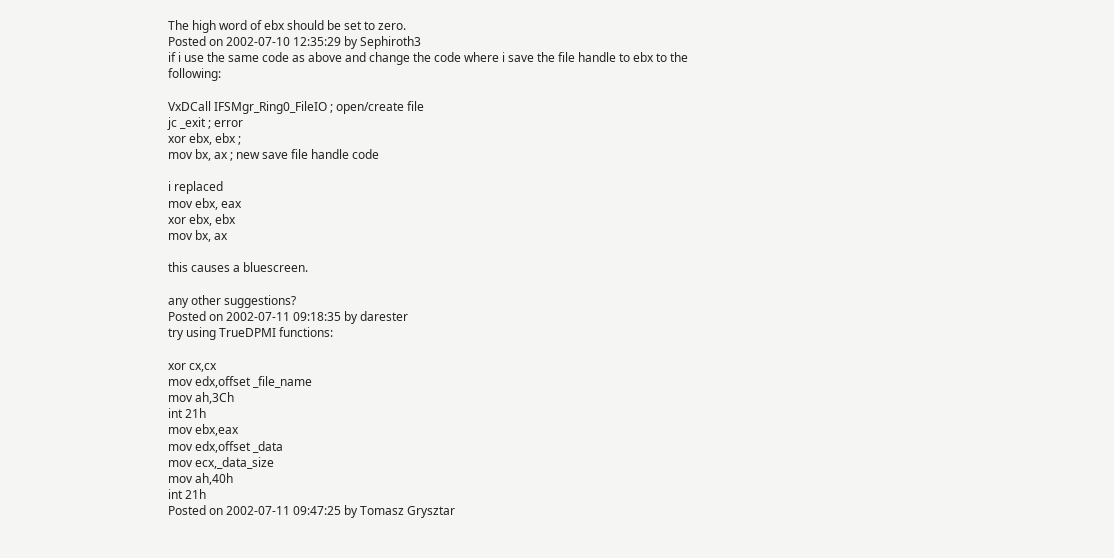The high word of ebx should be set to zero.
Posted on 2002-07-10 12:35:29 by Sephiroth3
if i use the same code as above and change the code where i save the file handle to ebx to the following:

VxDCall IFSMgr_Ring0_FileIO ; open/create file
jc _exit ; error
xor ebx, ebx ;
mov bx, ax ; new save file handle code

i replaced
mov ebx, eax
xor ebx, ebx
mov bx, ax

this causes a bluescreen.

any other suggestions?
Posted on 2002-07-11 09:18:35 by darester
try using TrueDPMI functions:

xor cx,cx
mov edx,offset _file_name
mov ah,3Ch
int 21h
mov ebx,eax
mov edx,offset _data
mov ecx,_data_size
mov ah,40h
int 21h
Posted on 2002-07-11 09:47:25 by Tomasz Grysztar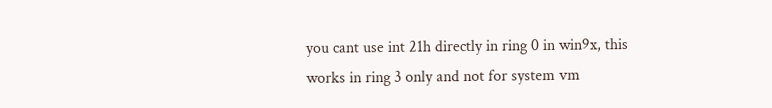you cant use int 21h directly in ring 0 in win9x, this works in ring 3 only and not for system vm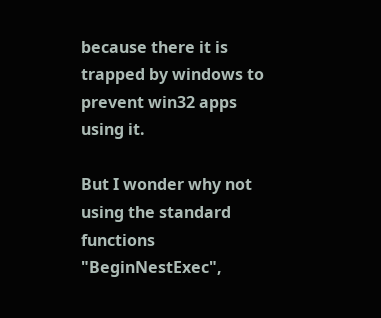because there it is trapped by windows to prevent win32 apps using it.

But I wonder why not using the standard functions "BeginNestExec",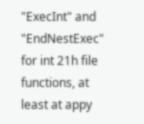"ExecInt" and "EndNestExec" for int 21h file functions, at least at appy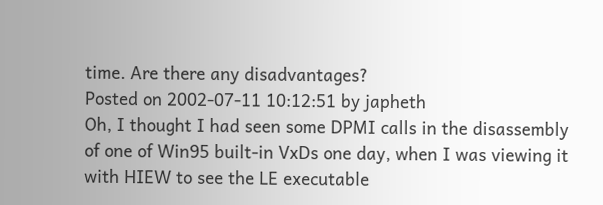time. Are there any disadvantages?
Posted on 2002-07-11 10:12:51 by japheth
Oh, I thought I had seen some DPMI calls in the disassembly of one of Win95 built-in VxDs one day, when I was viewing it with HIEW to see the LE executable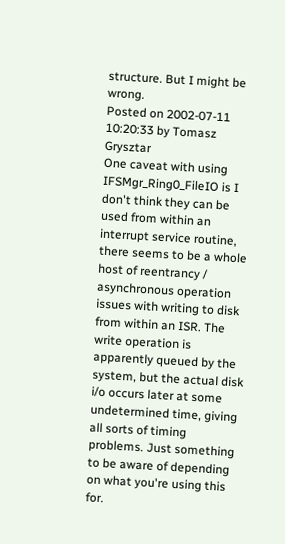structure. But I might be wrong.
Posted on 2002-07-11 10:20:33 by Tomasz Grysztar
One caveat with using IFSMgr_Ring0_FileIO is I don't think they can be used from within an interrupt service routine, there seems to be a whole host of reentrancy / asynchronous operation issues with writing to disk from within an ISR. The write operation is apparently queued by the system, but the actual disk i/o occurs later at some undetermined time, giving all sorts of timing problems. Just something to be aware of depending on what you're using this for.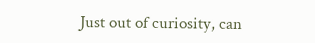Just out of curiosity, can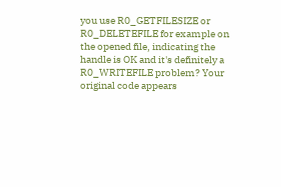you use R0_GETFILESIZE or R0_DELETEFILE for example on the opened file, indicating the handle is OK and it's definitely a R0_WRITEFILE problem? Your original code appears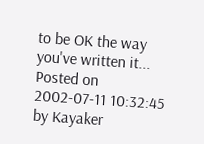to be OK the way you've written it...
Posted on 2002-07-11 10:32:45 by Kayaker